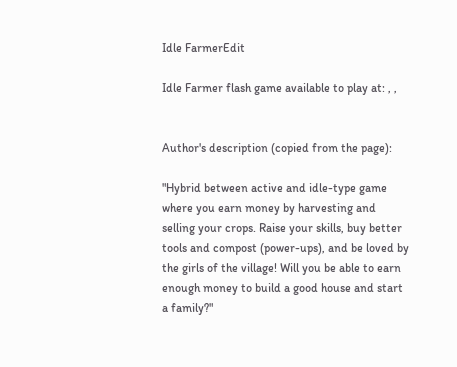Idle FarmerEdit

Idle Farmer flash game available to play at: , ,


Author's description (copied from the page):

"Hybrid between active and idle-type game where you earn money by harvesting and selling your crops. Raise your skills, buy better tools and compost (power-ups), and be loved by the girls of the village! Will you be able to earn enough money to build a good house and start a family?"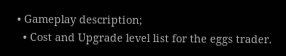• Gameplay description;
  • Cost and Upgrade level list for the eggs trader.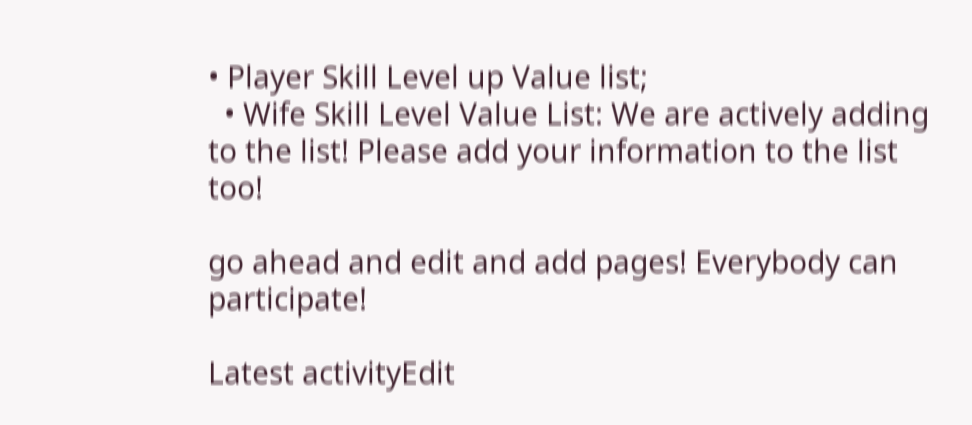• Player Skill Level up Value list;
  • Wife Skill Level Value List: We are actively adding to the list! Please add your information to the list too!

go ahead and edit and add pages! Everybody can participate!

Latest activityEdit